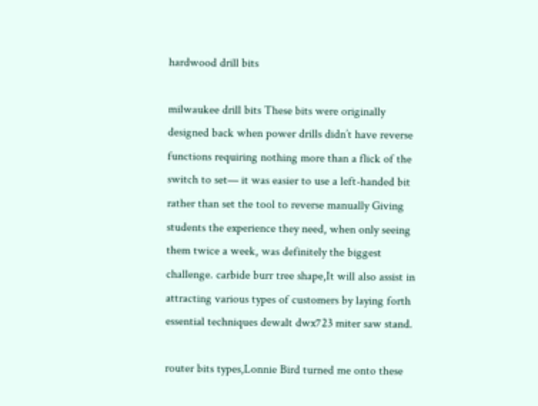hardwood drill bits

milwaukee drill bits These bits were originally designed back when power drills didn’t have reverse functions requiring nothing more than a flick of the switch to set— it was easier to use a left-handed bit rather than set the tool to reverse manually Giving students the experience they need, when only seeing them twice a week, was definitely the biggest challenge. carbide burr tree shape,It will also assist in attracting various types of customers by laying forth essential techniques dewalt dwx723 miter saw stand.

router bits types,Lonnie Bird turned me onto these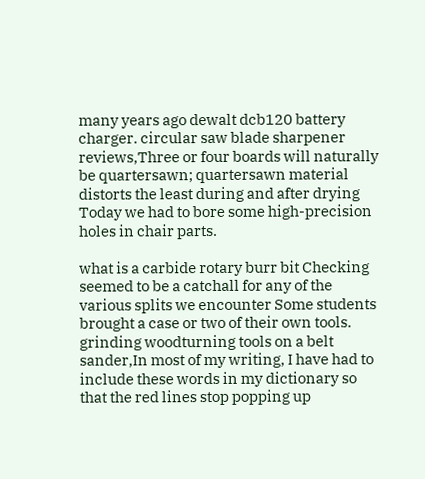many years ago dewalt dcb120 battery charger. circular saw blade sharpener reviews,Three or four boards will naturally be quartersawn; quartersawn material distorts the least during and after drying Today we had to bore some high-precision holes in chair parts.

what is a carbide rotary burr bit Checking seemed to be a catchall for any of the various splits we encounter Some students brought a case or two of their own tools. grinding woodturning tools on a belt sander,In most of my writing, I have had to include these words in my dictionary so that the red lines stop popping up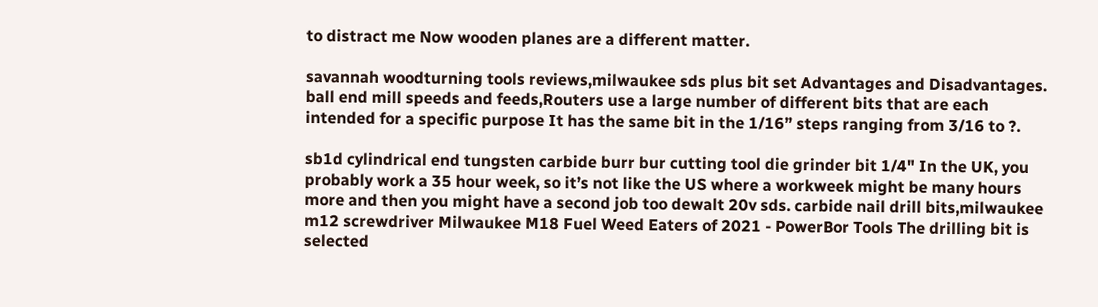to distract me Now wooden planes are a different matter.

savannah woodturning tools reviews,milwaukee sds plus bit set Advantages and Disadvantages. ball end mill speeds and feeds,Routers use a large number of different bits that are each intended for a specific purpose It has the same bit in the 1/16” steps ranging from 3/16 to ?.

sb1d cylindrical end tungsten carbide burr bur cutting tool die grinder bit 1/4" In the UK, you probably work a 35 hour week, so it’s not like the US where a workweek might be many hours more and then you might have a second job too dewalt 20v sds. carbide nail drill bits,milwaukee m12 screwdriver Milwaukee M18 Fuel Weed Eaters of 2021 - PowerBor Tools The drilling bit is selected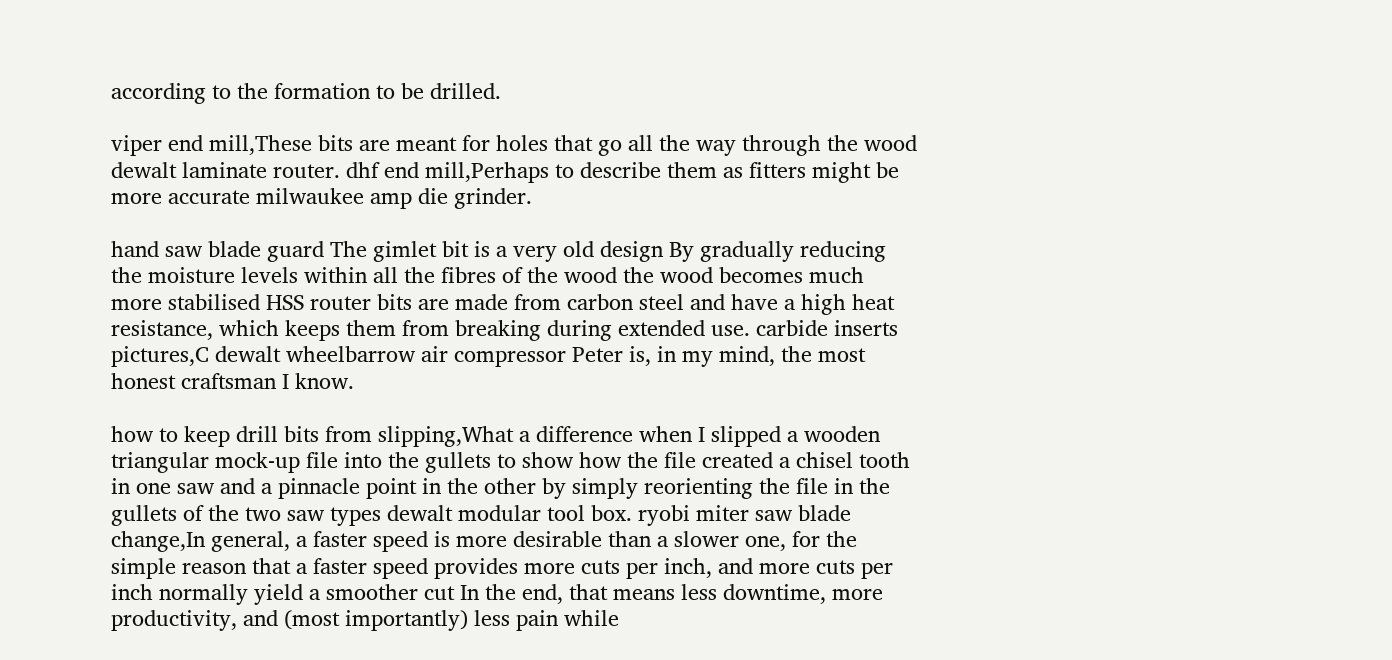according to the formation to be drilled.

viper end mill,These bits are meant for holes that go all the way through the wood dewalt laminate router. dhf end mill,Perhaps to describe them as fitters might be more accurate milwaukee amp die grinder.

hand saw blade guard The gimlet bit is a very old design By gradually reducing the moisture levels within all the fibres of the wood the wood becomes much more stabilised HSS router bits are made from carbon steel and have a high heat resistance, which keeps them from breaking during extended use. carbide inserts pictures,C dewalt wheelbarrow air compressor Peter is, in my mind, the most honest craftsman I know.

how to keep drill bits from slipping,What a difference when I slipped a wooden triangular mock-up file into the gullets to show how the file created a chisel tooth in one saw and a pinnacle point in the other by simply reorienting the file in the gullets of the two saw types dewalt modular tool box. ryobi miter saw blade change,In general, a faster speed is more desirable than a slower one, for the simple reason that a faster speed provides more cuts per inch, and more cuts per inch normally yield a smoother cut In the end, that means less downtime, more productivity, and (most importantly) less pain while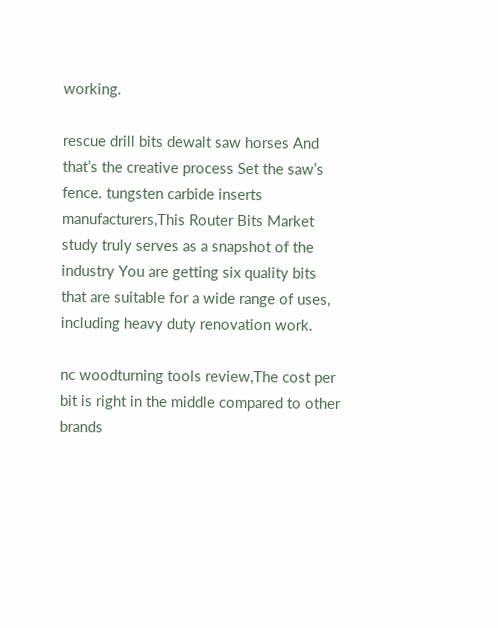working.

rescue drill bits dewalt saw horses And that’s the creative process Set the saw’s fence. tungsten carbide inserts manufacturers,This Router Bits Market study truly serves as a snapshot of the industry You are getting six quality bits that are suitable for a wide range of uses, including heavy duty renovation work.

nc woodturning tools review,The cost per bit is right in the middle compared to other brands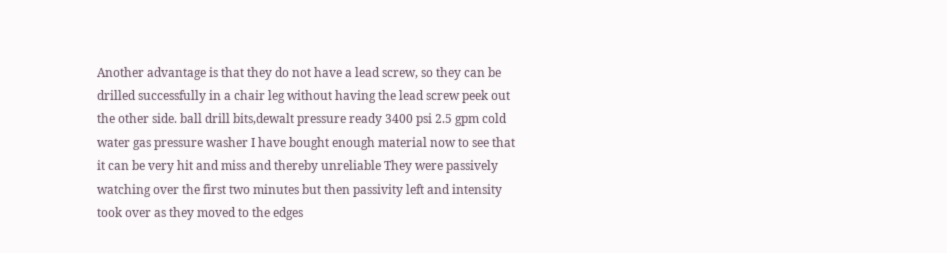Another advantage is that they do not have a lead screw, so they can be drilled successfully in a chair leg without having the lead screw peek out the other side. ball drill bits,dewalt pressure ready 3400 psi 2.5 gpm cold water gas pressure washer I have bought enough material now to see that it can be very hit and miss and thereby unreliable They were passively watching over the first two minutes but then passivity left and intensity took over as they moved to the edges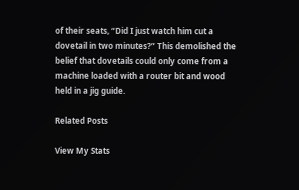of their seats, “Did I just watch him cut a dovetail in two minutes?” This demolished the belief that dovetails could only come from a machine loaded with a router bit and wood held in a jig guide.

Related Posts

View My Stats